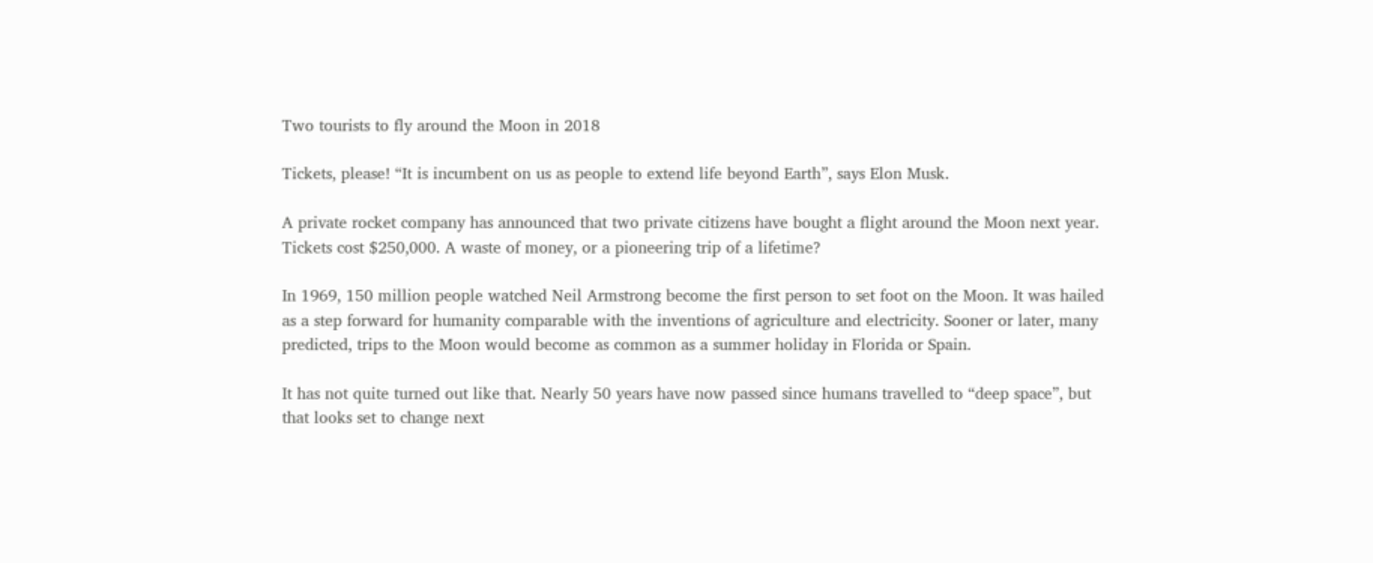Two tourists to fly around the Moon in 2018

Tickets, please! “It is incumbent on us as people to extend life beyond Earth”, says Elon Musk.

A private rocket company has announced that two private citizens have bought a flight around the Moon next year. Tickets cost $250,000. A waste of money, or a pioneering trip of a lifetime?

In 1969, 150 million people watched Neil Armstrong become the first person to set foot on the Moon. It was hailed as a step forward for humanity comparable with the inventions of agriculture and electricity. Sooner or later, many predicted, trips to the Moon would become as common as a summer holiday in Florida or Spain.

It has not quite turned out like that. Nearly 50 years have now passed since humans travelled to “deep space”, but that looks set to change next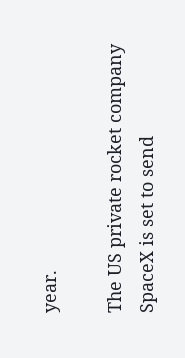year.

The US private rocket company SpaceX is set to send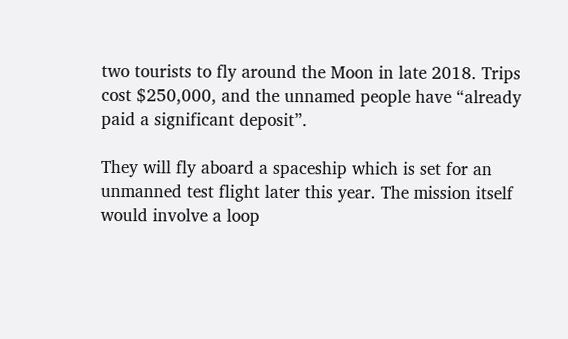two tourists to fly around the Moon in late 2018. Trips cost $250,000, and the unnamed people have “already paid a significant deposit”.

They will fly aboard a spaceship which is set for an unmanned test flight later this year. The mission itself would involve a loop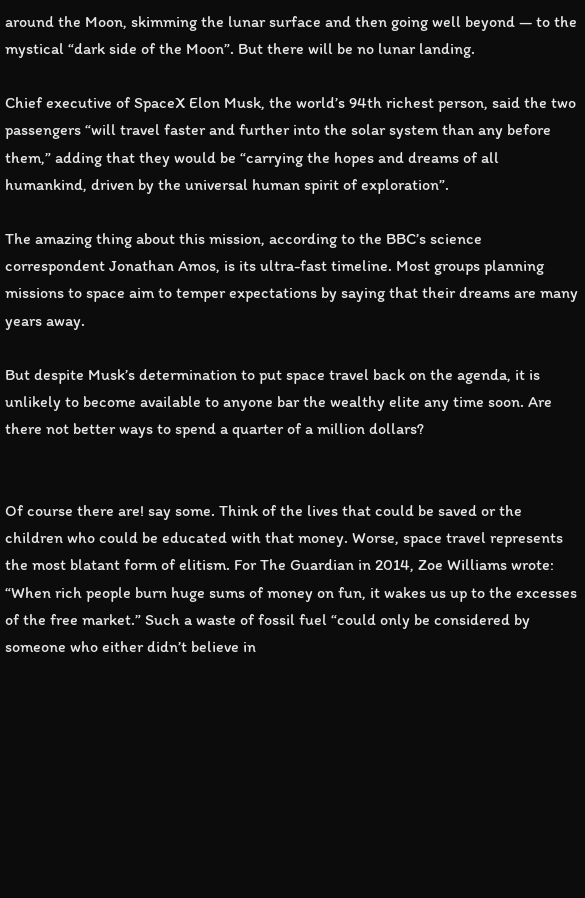around the Moon, skimming the lunar surface and then going well beyond — to the mystical “dark side of the Moon”. But there will be no lunar landing.

Chief executive of SpaceX Elon Musk, the world’s 94th richest person, said the two passengers “will travel faster and further into the solar system than any before them,” adding that they would be “carrying the hopes and dreams of all humankind, driven by the universal human spirit of exploration”.

The amazing thing about this mission, according to the BBC’s science correspondent Jonathan Amos, is its ultra-fast timeline. Most groups planning missions to space aim to temper expectations by saying that their dreams are many years away.

But despite Musk’s determination to put space travel back on the agenda, it is unlikely to become available to anyone bar the wealthy elite any time soon. Are there not better ways to spend a quarter of a million dollars?


Of course there are! say some. Think of the lives that could be saved or the children who could be educated with that money. Worse, space travel represents the most blatant form of elitism. For The Guardian in 2014, Zoe Williams wrote: “When rich people burn huge sums of money on fun, it wakes us up to the excesses of the free market.” Such a waste of fossil fuel “could only be considered by someone who either didn’t believe in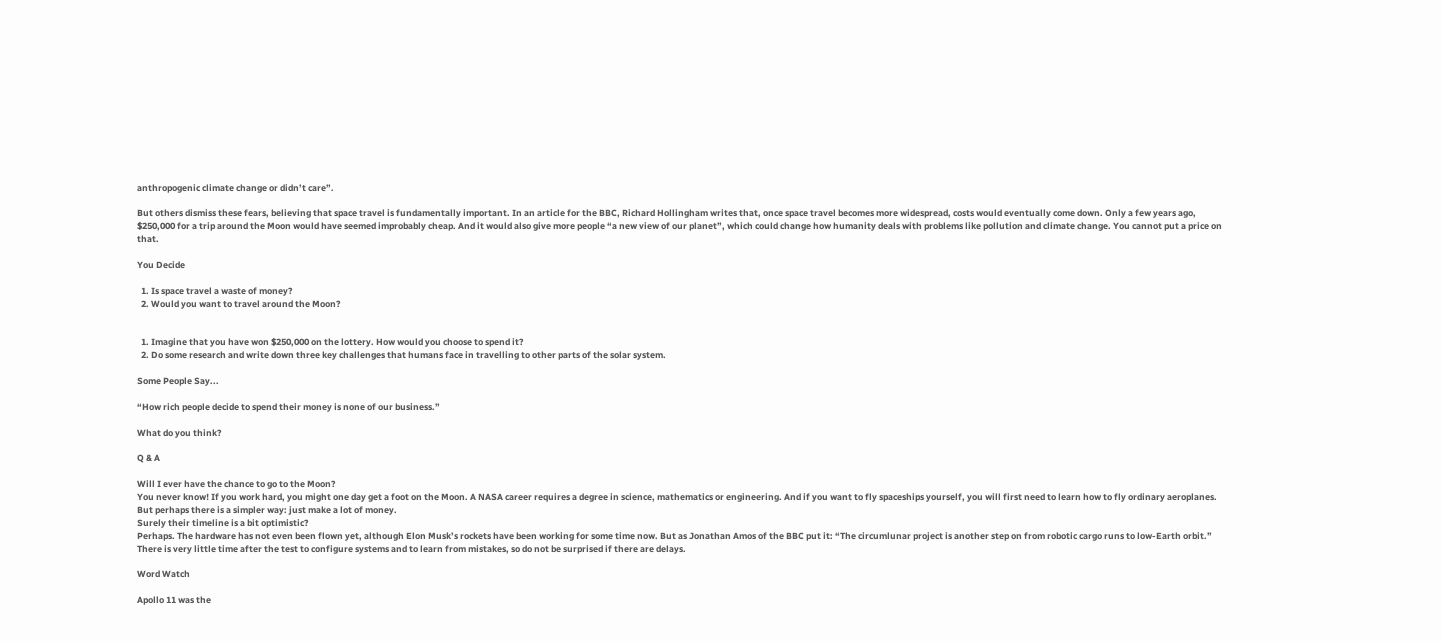anthropogenic climate change or didn’t care”.

But others dismiss these fears, believing that space travel is fundamentally important. In an article for the BBC, Richard Hollingham writes that, once space travel becomes more widespread, costs would eventually come down. Only a few years ago, $250,000 for a trip around the Moon would have seemed improbably cheap. And it would also give more people “a new view of our planet”, which could change how humanity deals with problems like pollution and climate change. You cannot put a price on that.

You Decide

  1. Is space travel a waste of money?
  2. Would you want to travel around the Moon?


  1. Imagine that you have won $250,000 on the lottery. How would you choose to spend it?
  2. Do some research and write down three key challenges that humans face in travelling to other parts of the solar system.

Some People Say...

“How rich people decide to spend their money is none of our business.”

What do you think?

Q & A

Will I ever have the chance to go to the Moon?
You never know! If you work hard, you might one day get a foot on the Moon. A NASA career requires a degree in science, mathematics or engineering. And if you want to fly spaceships yourself, you will first need to learn how to fly ordinary aeroplanes. But perhaps there is a simpler way: just make a lot of money.
Surely their timeline is a bit optimistic?
Perhaps. The hardware has not even been flown yet, although Elon Musk’s rockets have been working for some time now. But as Jonathan Amos of the BBC put it: “The circumlunar project is another step on from robotic cargo runs to low-Earth orbit.” There is very little time after the test to configure systems and to learn from mistakes, so do not be surprised if there are delays.

Word Watch

Apollo 11 was the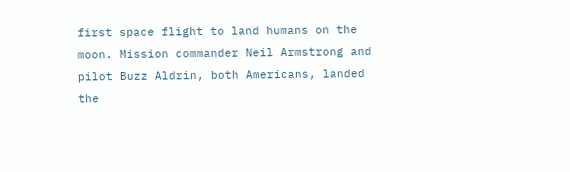first space flight to land humans on the moon. Mission commander Neil Armstrong and pilot Buzz Aldrin, both Americans, landed the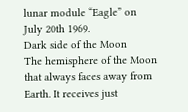lunar module “Eagle” on July 20th 1969.
Dark side of the Moon
The hemisphere of the Moon that always faces away from Earth. It receives just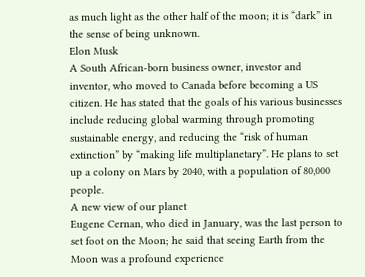as much light as the other half of the moon; it is “dark” in the sense of being unknown.
Elon Musk
A South African-born business owner, investor and inventor, who moved to Canada before becoming a US citizen. He has stated that the goals of his various businesses include reducing global warming through promoting sustainable energy, and reducing the “risk of human extinction” by “making life multiplanetary”. He plans to set up a colony on Mars by 2040, with a population of 80,000 people.
A new view of our planet
Eugene Cernan, who died in January, was the last person to set foot on the Moon; he said that seeing Earth from the Moon was a profound experience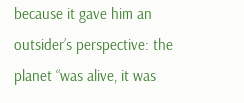because it gave him an outsider’s perspective: the planet “was alive, it was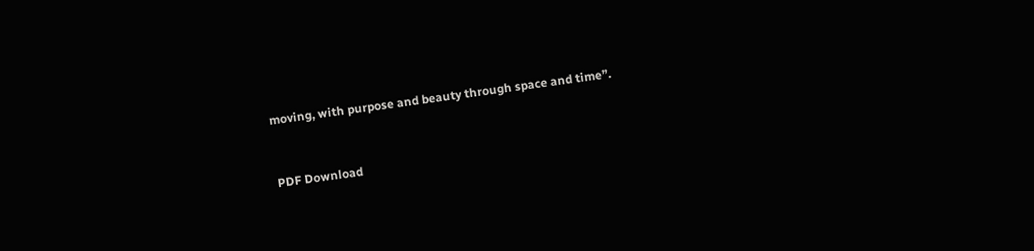moving, with purpose and beauty through space and time”.


PDF Download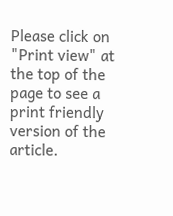Please click on "Print view" at the top of the page to see a print friendly version of the article.